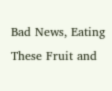Bad News, Eating These Fruit and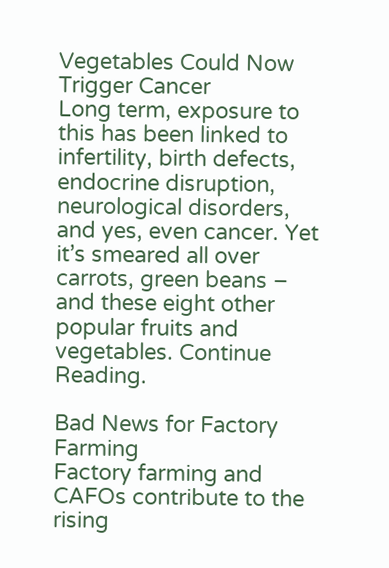Vegetables Could Now Trigger Cancer
Long term, exposure to this has been linked to infertility, birth defects, endocrine disruption, neurological disorders, and yes, even cancer. Yet it’s smeared all over carrots, green beans – and these eight other popular fruits and vegetables. Continue Reading.

Bad News for Factory Farming
Factory farming and CAFOs contribute to the rising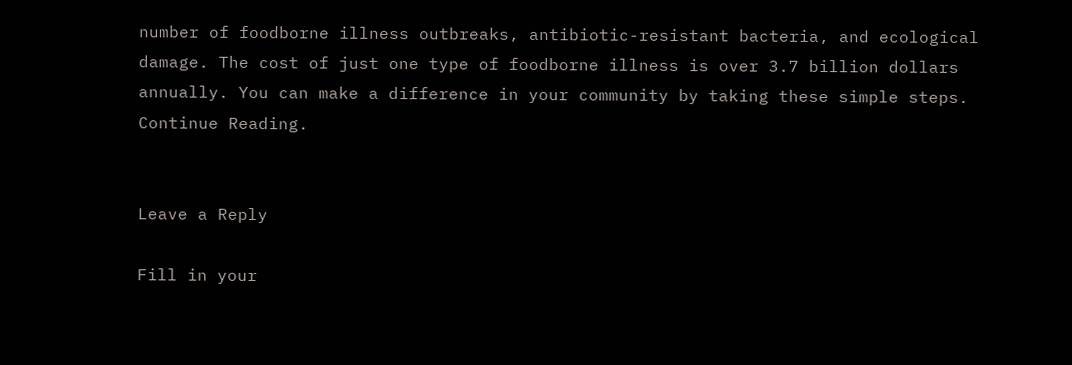number of foodborne illness outbreaks, antibiotic-resistant bacteria, and ecological damage. The cost of just one type of foodborne illness is over 3.7 billion dollars annually. You can make a difference in your community by taking these simple steps. Continue Reading.


Leave a Reply

Fill in your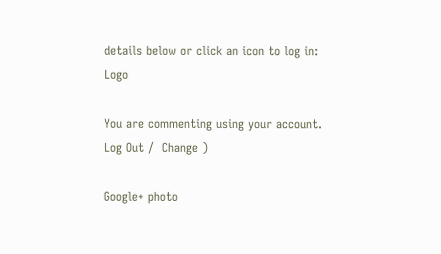details below or click an icon to log in: Logo

You are commenting using your account. Log Out /  Change )

Google+ photo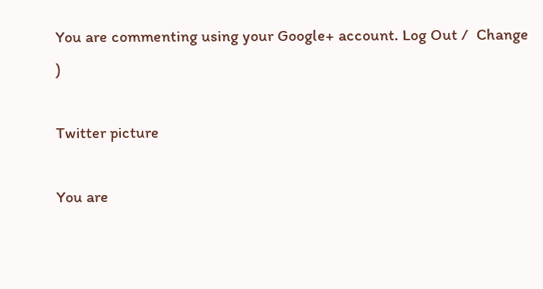You are commenting using your Google+ account. Log Out /  Change )

Twitter picture

You are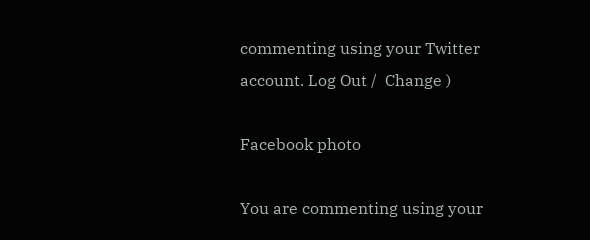commenting using your Twitter account. Log Out /  Change )

Facebook photo

You are commenting using your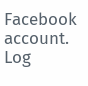Facebook account. Log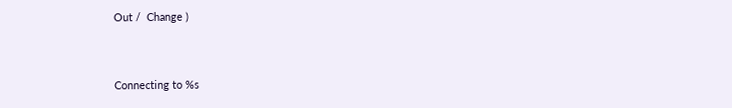Out /  Change )


Connecting to %s